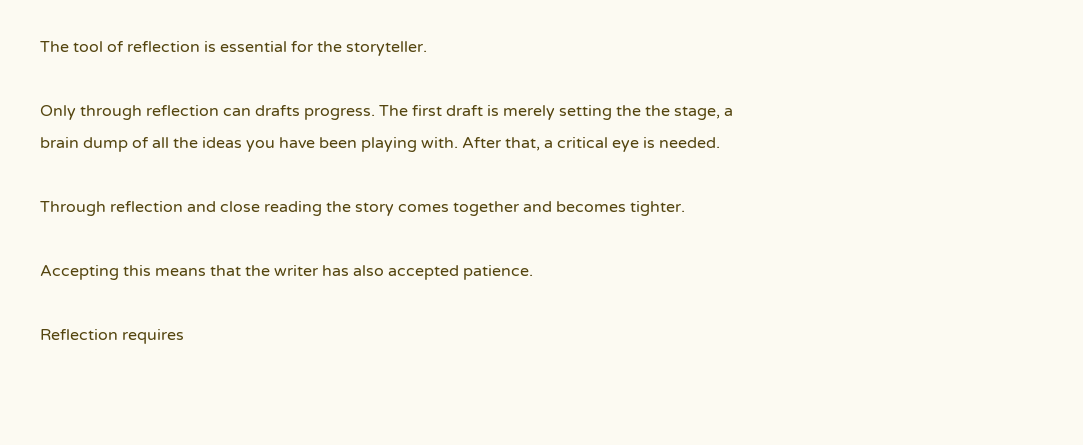The tool of reflection is essential for the storyteller.

Only through reflection can drafts progress. The first draft is merely setting the the stage, a brain dump of all the ideas you have been playing with. After that, a critical eye is needed.

Through reflection and close reading the story comes together and becomes tighter.

Accepting this means that the writer has also accepted patience.

Reflection requires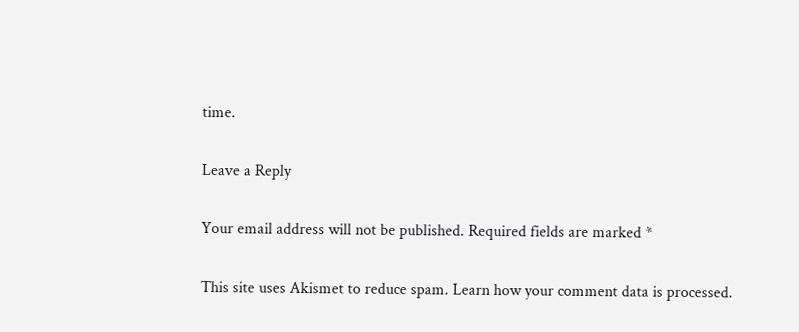time.

Leave a Reply

Your email address will not be published. Required fields are marked *

This site uses Akismet to reduce spam. Learn how your comment data is processed.